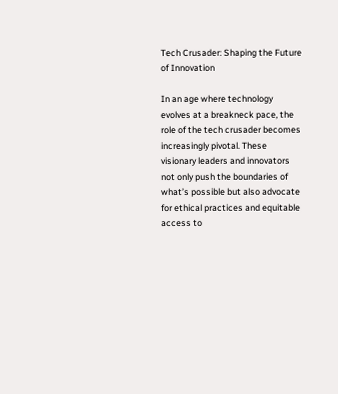Tech Crusader: Shaping the Future of Innovation

In an age where technology evolves at a breakneck pace, the role of the tech crusader becomes increasingly pivotal. These visionary leaders and innovators not only push the boundaries of what’s possible but also advocate for ethical practices and equitable access to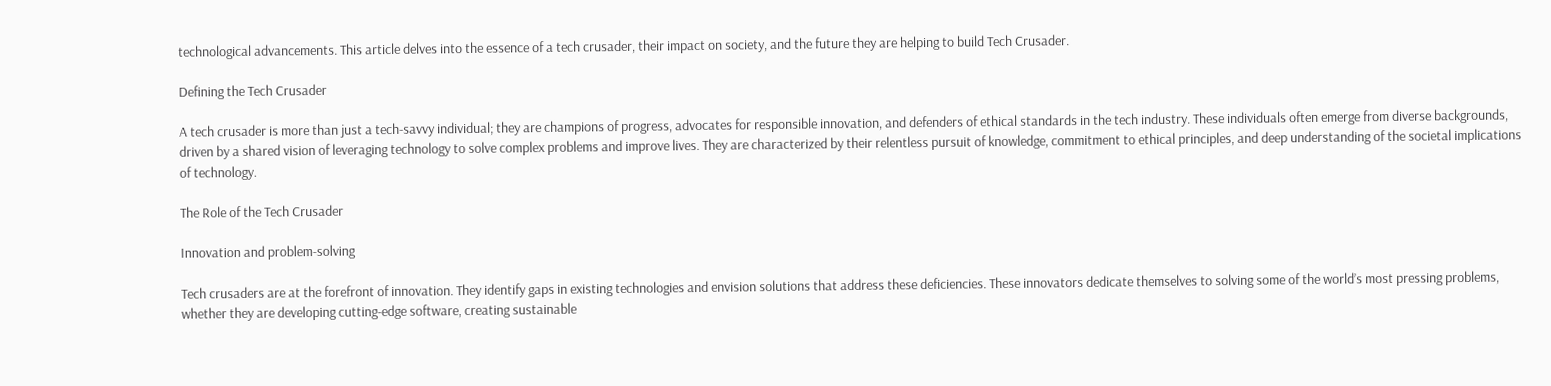technological advancements. This article delves into the essence of a tech crusader, their impact on society, and the future they are helping to build Tech Crusader.

Defining the Tech Crusader

A tech crusader is more than just a tech-savvy individual; they are champions of progress, advocates for responsible innovation, and defenders of ethical standards in the tech industry. These individuals often emerge from diverse backgrounds, driven by a shared vision of leveraging technology to solve complex problems and improve lives. They are characterized by their relentless pursuit of knowledge, commitment to ethical principles, and deep understanding of the societal implications of technology.

The Role of the Tech Crusader

Innovation and problem-solving

Tech crusaders are at the forefront of innovation. They identify gaps in existing technologies and envision solutions that address these deficiencies. These innovators dedicate themselves to solving some of the world’s most pressing problems, whether they are developing cutting-edge software, creating sustainable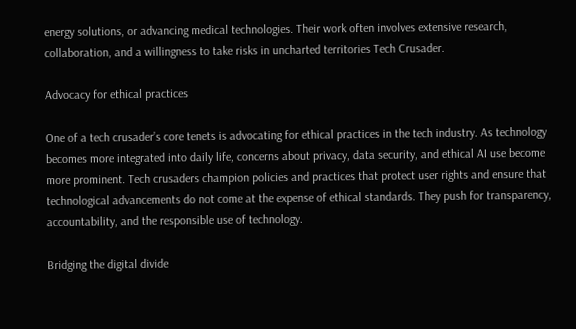energy solutions, or advancing medical technologies. Their work often involves extensive research, collaboration, and a willingness to take risks in uncharted territories Tech Crusader.

Advocacy for ethical practices

One of a tech crusader’s core tenets is advocating for ethical practices in the tech industry. As technology becomes more integrated into daily life, concerns about privacy, data security, and ethical AI use become more prominent. Tech crusaders champion policies and practices that protect user rights and ensure that technological advancements do not come at the expense of ethical standards. They push for transparency, accountability, and the responsible use of technology.

Bridging the digital divide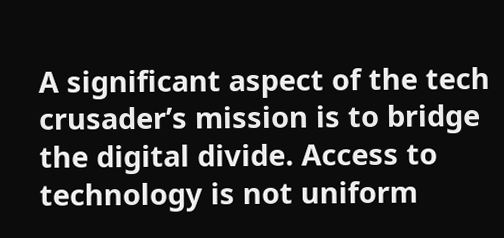A significant aspect of the tech crusader’s mission is to bridge the digital divide. Access to technology is not uniform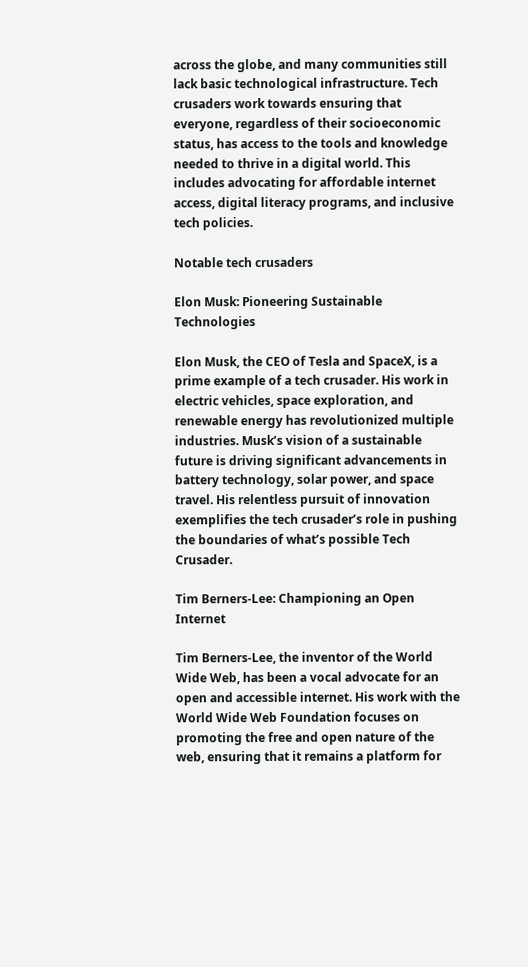across the globe, and many communities still lack basic technological infrastructure. Tech crusaders work towards ensuring that everyone, regardless of their socioeconomic status, has access to the tools and knowledge needed to thrive in a digital world. This includes advocating for affordable internet access, digital literacy programs, and inclusive tech policies.

Notable tech crusaders

Elon Musk: Pioneering Sustainable Technologies

Elon Musk, the CEO of Tesla and SpaceX, is a prime example of a tech crusader. His work in electric vehicles, space exploration, and renewable energy has revolutionized multiple industries. Musk’s vision of a sustainable future is driving significant advancements in battery technology, solar power, and space travel. His relentless pursuit of innovation exemplifies the tech crusader’s role in pushing the boundaries of what’s possible Tech Crusader.

Tim Berners-Lee: Championing an Open Internet

Tim Berners-Lee, the inventor of the World Wide Web, has been a vocal advocate for an open and accessible internet. His work with the World Wide Web Foundation focuses on promoting the free and open nature of the web, ensuring that it remains a platform for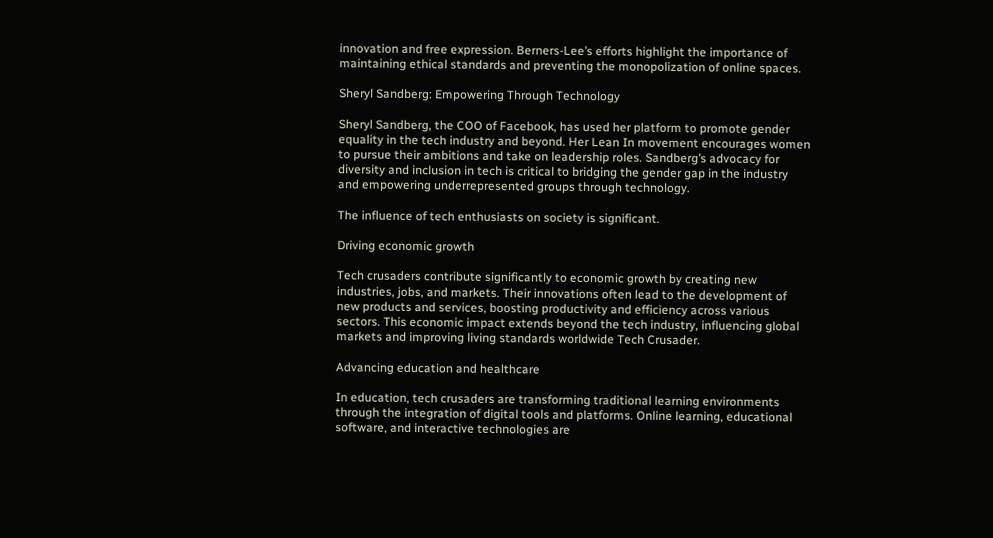innovation and free expression. Berners-Lee’s efforts highlight the importance of maintaining ethical standards and preventing the monopolization of online spaces.

Sheryl Sandberg: Empowering Through Technology

Sheryl Sandberg, the COO of Facebook, has used her platform to promote gender equality in the tech industry and beyond. Her Lean In movement encourages women to pursue their ambitions and take on leadership roles. Sandberg’s advocacy for diversity and inclusion in tech is critical to bridging the gender gap in the industry and empowering underrepresented groups through technology.

The influence of tech enthusiasts on society is significant.

Driving economic growth

Tech crusaders contribute significantly to economic growth by creating new industries, jobs, and markets. Their innovations often lead to the development of new products and services, boosting productivity and efficiency across various sectors. This economic impact extends beyond the tech industry, influencing global markets and improving living standards worldwide Tech Crusader.

Advancing education and healthcare

In education, tech crusaders are transforming traditional learning environments through the integration of digital tools and platforms. Online learning, educational software, and interactive technologies are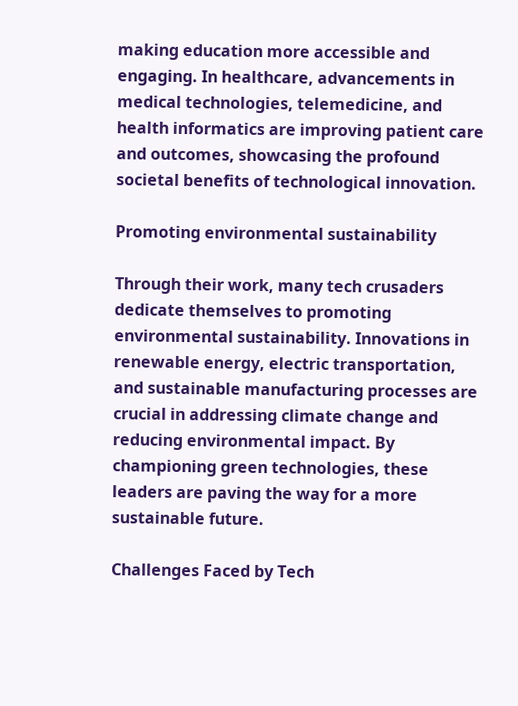making education more accessible and engaging. In healthcare, advancements in medical technologies, telemedicine, and health informatics are improving patient care and outcomes, showcasing the profound societal benefits of technological innovation.

Promoting environmental sustainability

Through their work, many tech crusaders dedicate themselves to promoting environmental sustainability. Innovations in renewable energy, electric transportation, and sustainable manufacturing processes are crucial in addressing climate change and reducing environmental impact. By championing green technologies, these leaders are paving the way for a more sustainable future.

Challenges Faced by Tech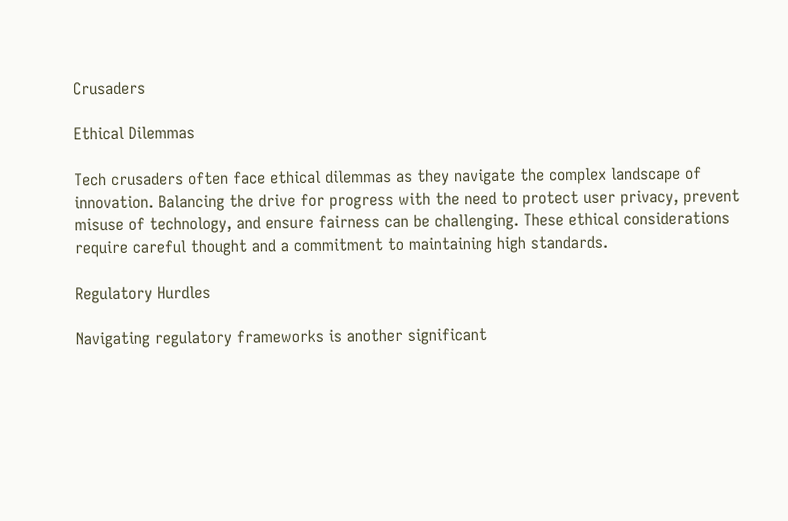Crusaders

Ethical Dilemmas

Tech crusaders often face ethical dilemmas as they navigate the complex landscape of innovation. Balancing the drive for progress with the need to protect user privacy, prevent misuse of technology, and ensure fairness can be challenging. These ethical considerations require careful thought and a commitment to maintaining high standards.

Regulatory Hurdles

Navigating regulatory frameworks is another significant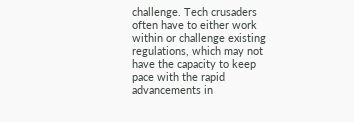challenge. Tech crusaders often have to either work within or challenge existing regulations, which may not have the capacity to keep pace with the rapid advancements in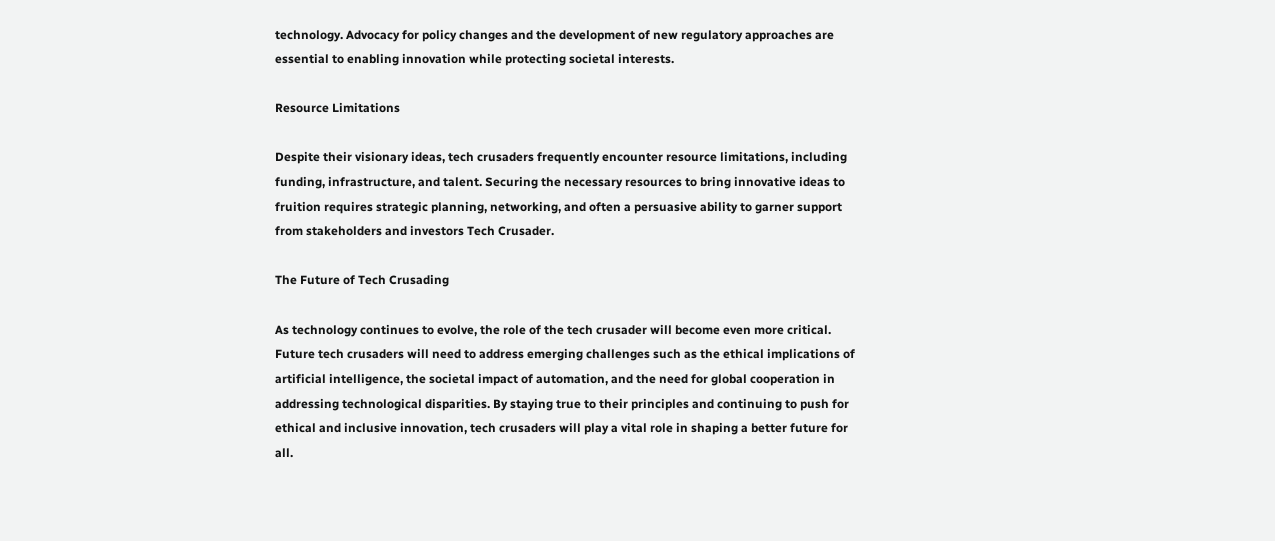technology. Advocacy for policy changes and the development of new regulatory approaches are essential to enabling innovation while protecting societal interests.

Resource Limitations

Despite their visionary ideas, tech crusaders frequently encounter resource limitations, including funding, infrastructure, and talent. Securing the necessary resources to bring innovative ideas to fruition requires strategic planning, networking, and often a persuasive ability to garner support from stakeholders and investors Tech Crusader.

The Future of Tech Crusading

As technology continues to evolve, the role of the tech crusader will become even more critical. Future tech crusaders will need to address emerging challenges such as the ethical implications of artificial intelligence, the societal impact of automation, and the need for global cooperation in addressing technological disparities. By staying true to their principles and continuing to push for ethical and inclusive innovation, tech crusaders will play a vital role in shaping a better future for all.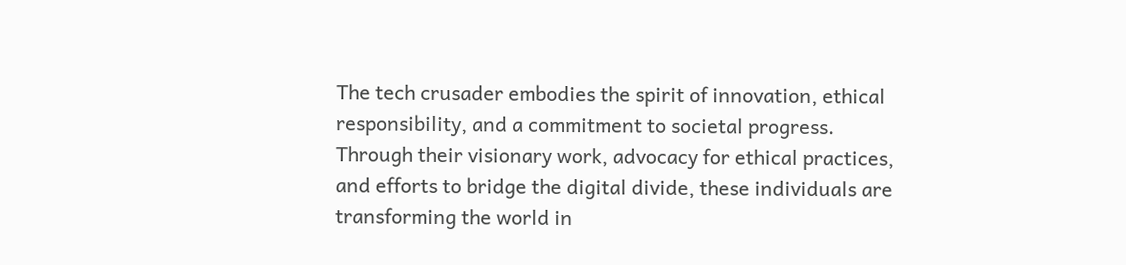The tech crusader embodies the spirit of innovation, ethical responsibility, and a commitment to societal progress. Through their visionary work, advocacy for ethical practices, and efforts to bridge the digital divide, these individuals are transforming the world in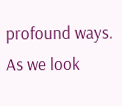profound ways. As we look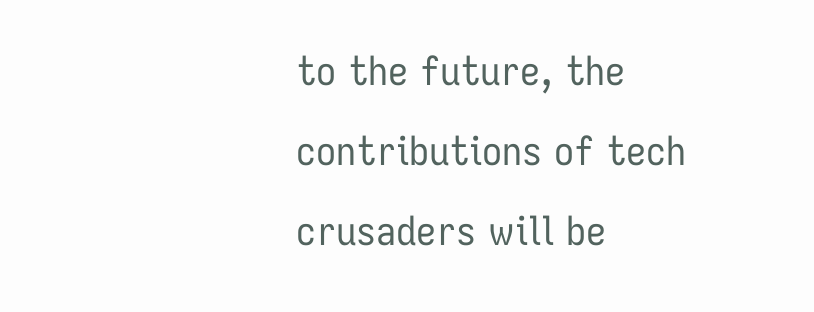to the future, the contributions of tech crusaders will be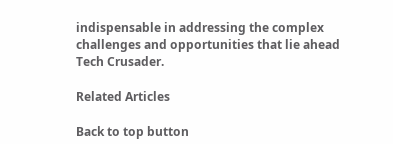indispensable in addressing the complex challenges and opportunities that lie ahead Tech Crusader.

Related Articles

Back to top button